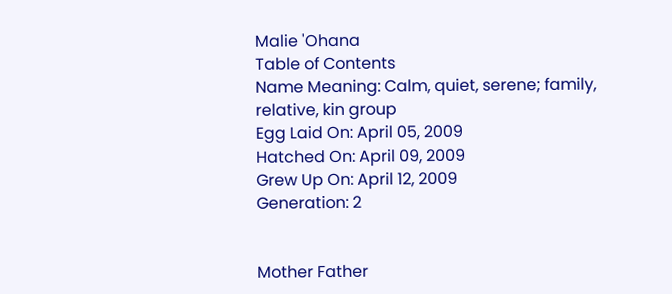Malie 'Ohana
Table of Contents
Name Meaning: Calm, quiet, serene; family, relative, kin group
Egg Laid On: April 05, 2009
Hatched On: April 09, 2009
Grew Up On: April 12, 2009
Generation: 2


Mother Father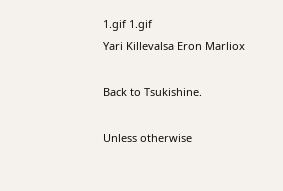1.gif 1.gif
Yari Killevalsa Eron Marliox

Back to Tsukishine.

Unless otherwise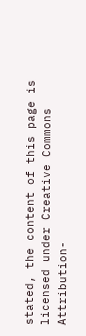stated, the content of this page is licensed under Creative Commons Attribution-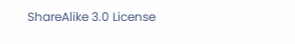ShareAlike 3.0 License